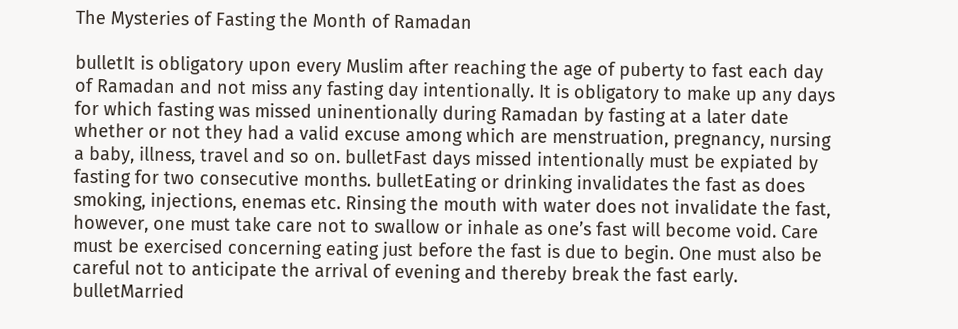The Mysteries of Fasting the Month of Ramadan

bulletIt is obligatory upon every Muslim after reaching the age of puberty to fast each day of Ramadan and not miss any fasting day intentionally. It is obligatory to make up any days for which fasting was missed uninentionally during Ramadan by fasting at a later date whether or not they had a valid excuse among which are menstruation, pregnancy, nursing a baby, illness, travel and so on. bulletFast days missed intentionally must be expiated by fasting for two consecutive months. bulletEating or drinking invalidates the fast as does smoking, injections, enemas etc. Rinsing the mouth with water does not invalidate the fast, however, one must take care not to swallow or inhale as one’s fast will become void. Care must be exercised concerning eating just before the fast is due to begin. One must also be careful not to anticipate the arrival of evening and thereby break the fast early. bulletMarried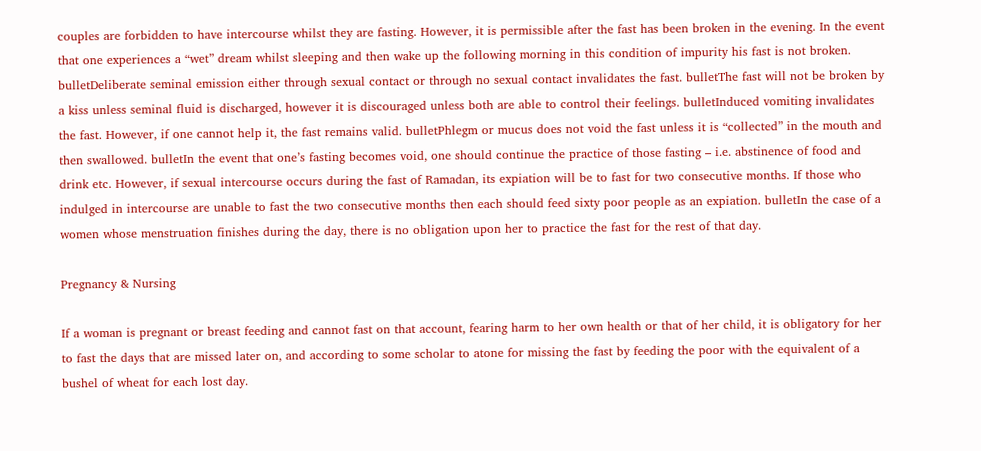couples are forbidden to have intercourse whilst they are fasting. However, it is permissible after the fast has been broken in the evening. In the event that one experiences a “wet” dream whilst sleeping and then wake up the following morning in this condition of impurity his fast is not broken. bulletDeliberate seminal emission either through sexual contact or through no sexual contact invalidates the fast. bulletThe fast will not be broken by a kiss unless seminal fluid is discharged, however it is discouraged unless both are able to control their feelings. bulletInduced vomiting invalidates the fast. However, if one cannot help it, the fast remains valid. bulletPhlegm or mucus does not void the fast unless it is “collected” in the mouth and then swallowed. bulletIn the event that one’s fasting becomes void, one should continue the practice of those fasting – i.e. abstinence of food and drink etc. However, if sexual intercourse occurs during the fast of Ramadan, its expiation will be to fast for two consecutive months. If those who indulged in intercourse are unable to fast the two consecutive months then each should feed sixty poor people as an expiation. bulletIn the case of a women whose menstruation finishes during the day, there is no obligation upon her to practice the fast for the rest of that day.

Pregnancy & Nursing

If a woman is pregnant or breast feeding and cannot fast on that account, fearing harm to her own health or that of her child, it is obligatory for her to fast the days that are missed later on, and according to some scholar to atone for missing the fast by feeding the poor with the equivalent of a bushel of wheat for each lost day.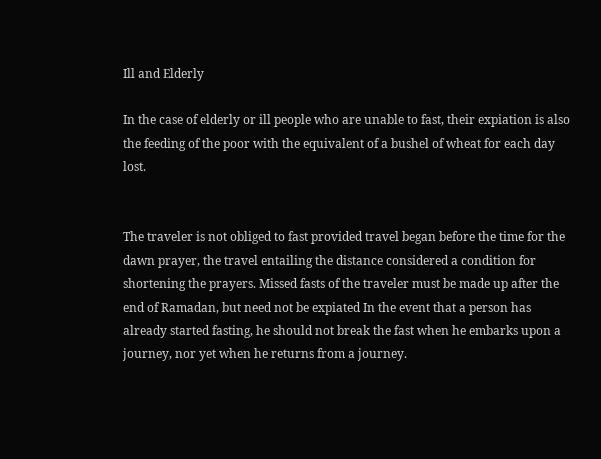Ill and Elderly

In the case of elderly or ill people who are unable to fast, their expiation is also the feeding of the poor with the equivalent of a bushel of wheat for each day lost.


The traveler is not obliged to fast provided travel began before the time for the dawn prayer, the travel entailing the distance considered a condition for shortening the prayers. Missed fasts of the traveler must be made up after the end of Ramadan, but need not be expiated In the event that a person has already started fasting, he should not break the fast when he embarks upon a journey, nor yet when he returns from a journey.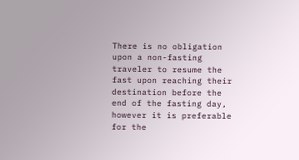There is no obligation upon a non-fasting traveler to resume the fast upon reaching their destination before the end of the fasting day, however it is preferable for the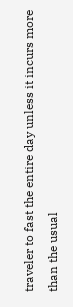traveler to fast the entire day unless it incurs more than the usual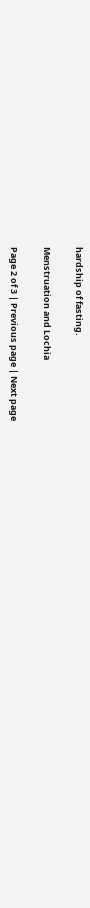hardship of fasting.

Menstruation and Lochia

Page 2 of 3 | Previous page | Next page